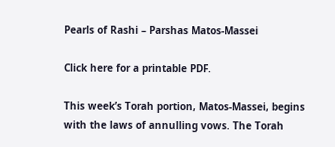Pearls of Rashi – Parshas Matos-Massei

Click here for a printable PDF.

This week’s Torah portion, Matos-Massei, begins with the laws of annulling vows. The Torah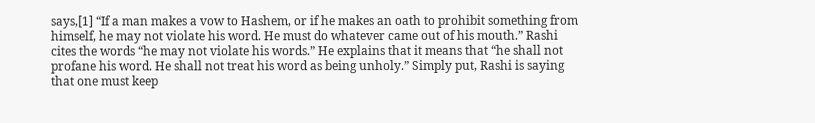says,[1] “If a man makes a vow to Hashem, or if he makes an oath to prohibit something from himself, he may not violate his word. He must do whatever came out of his mouth.” Rashi cites the words “he may not violate his words.” He explains that it means that “he shall not profane his word. He shall not treat his word as being unholy.” Simply put, Rashi is saying that one must keep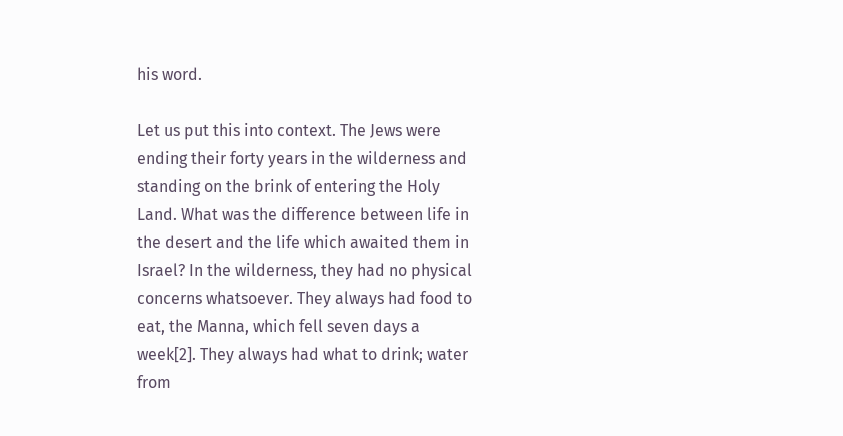his word.

Let us put this into context. The Jews were ending their forty years in the wilderness and standing on the brink of entering the Holy Land. What was the difference between life in the desert and the life which awaited them in Israel? In the wilderness, they had no physical concerns whatsoever. They always had food to eat, the Manna, which fell seven days a week[2]. They always had what to drink; water from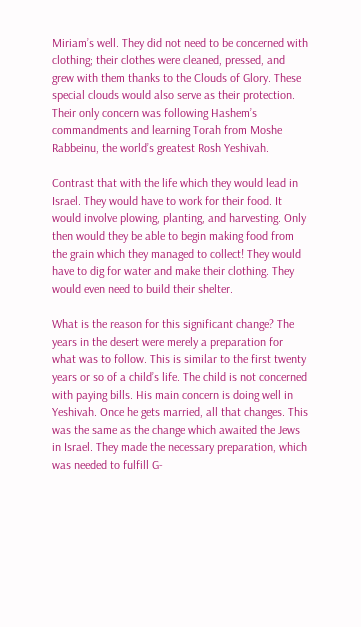Miriam’s well. They did not need to be concerned with clothing; their clothes were cleaned, pressed, and grew with them thanks to the Clouds of Glory. These special clouds would also serve as their protection. Their only concern was following Hashem’s commandments and learning Torah from Moshe Rabbeinu, the world’s greatest Rosh Yeshivah.

Contrast that with the life which they would lead in Israel. They would have to work for their food. It would involve plowing, planting, and harvesting. Only then would they be able to begin making food from the grain which they managed to collect! They would have to dig for water and make their clothing. They would even need to build their shelter.

What is the reason for this significant change? The years in the desert were merely a preparation for what was to follow. This is similar to the first twenty years or so of a child’s life. The child is not concerned with paying bills. His main concern is doing well in Yeshivah. Once he gets married, all that changes. This was the same as the change which awaited the Jews in Israel. They made the necessary preparation, which was needed to fulfill G-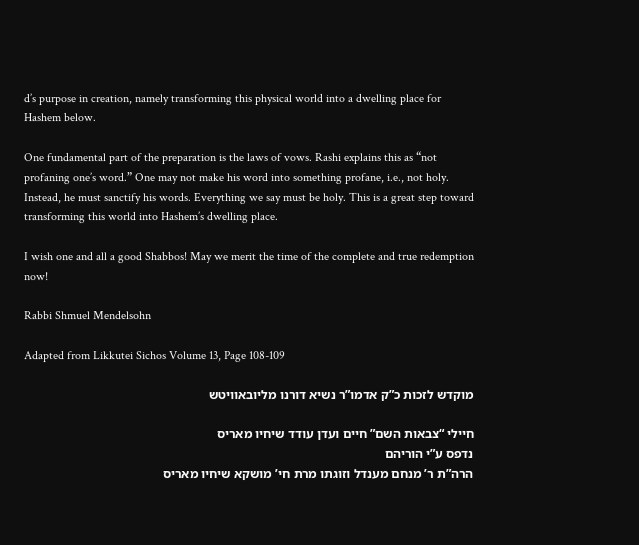d’s purpose in creation, namely transforming this physical world into a dwelling place for Hashem below.

One fundamental part of the preparation is the laws of vows. Rashi explains this as “not profaning one’s word.” One may not make his word into something profane, i.e., not holy. Instead, he must sanctify his words. Everything we say must be holy. This is a great step toward transforming this world into Hashem’s dwelling place.

I wish one and all a good Shabbos! May we merit the time of the complete and true redemption now!

Rabbi Shmuel Mendelsohn

Adapted from Likkutei Sichos Volume 13, Page 108-109

מוקדש לזכות כ”ק אדמו”ר נשיא דורנו מליובאוויטש

חיילי “צבאות השם” חיים ועדן עודד שיחיו מאריס
נדפס ע”י הוריהם
הרה”ת ר’ מנחם מענדל וזוגתו מרת חי’ מושקא שיחיו מאריס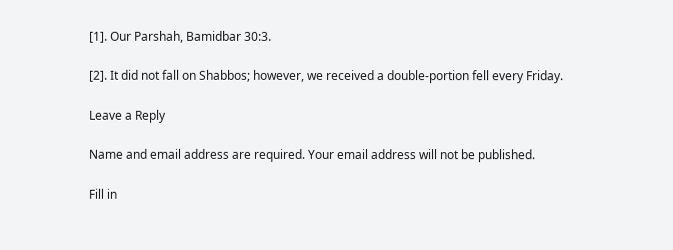[1]. Our Parshah, Bamidbar 30:3.

[2]. It did not fall on Shabbos; however, we received a double-portion fell every Friday.

Leave a Reply

Name and email address are required. Your email address will not be published.

Fill in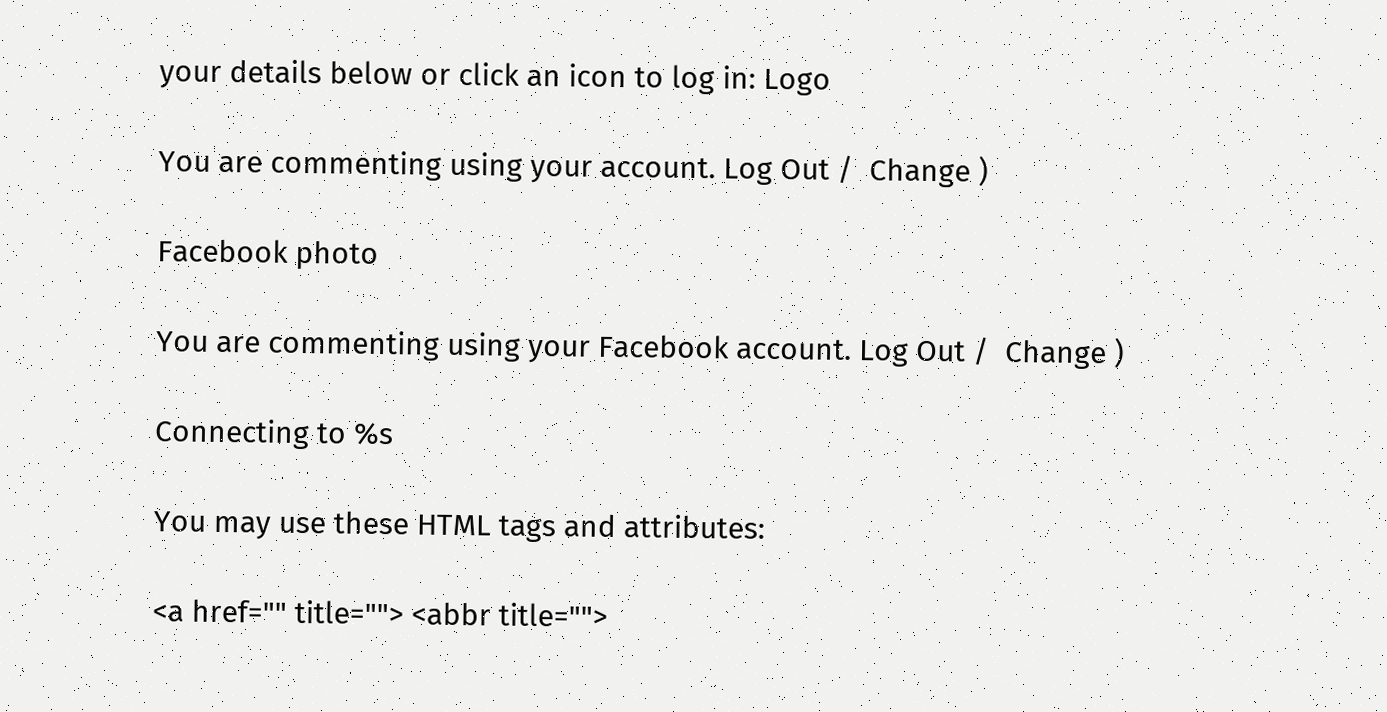your details below or click an icon to log in: Logo

You are commenting using your account. Log Out /  Change )

Facebook photo

You are commenting using your Facebook account. Log Out /  Change )

Connecting to %s

You may use these HTML tags and attributes:

<a href="" title=""> <abbr title="">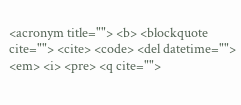<acronym title=""> <b> <blockquote cite=""> <cite> <code> <del datetime=""> <em> <i> <pre> <q cite="">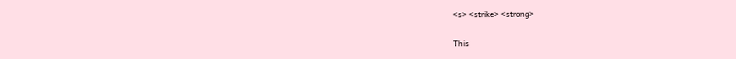<s> <strike> <strong>

This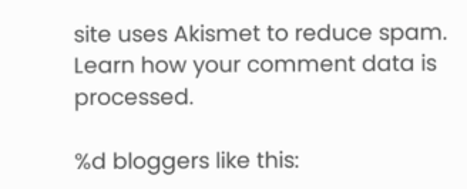site uses Akismet to reduce spam. Learn how your comment data is processed.

%d bloggers like this: